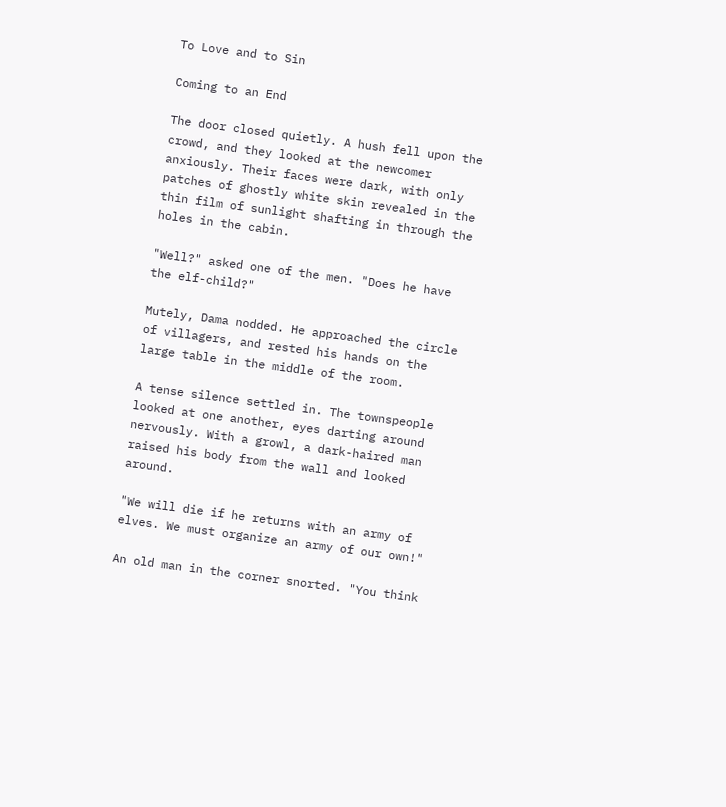To Love and to Sin

Coming to an End

The door closed quietly. A hush fell upon the crowd, and they looked at the newcomer anxiously. Their faces were dark, with only patches of ghostly white skin revealed in the thin film of sunlight shafting in through the holes in the cabin.

"Well?" asked one of the men. "Does he have the elf-child?"

Mutely, Dama nodded. He approached the circle of villagers, and rested his hands on the large table in the middle of the room.

A tense silence settled in. The townspeople looked at one another, eyes darting around nervously. With a growl, a dark-haired man raised his body from the wall and looked around.

"We will die if he returns with an army of elves. We must organize an army of our own!"

An old man in the corner snorted. "You think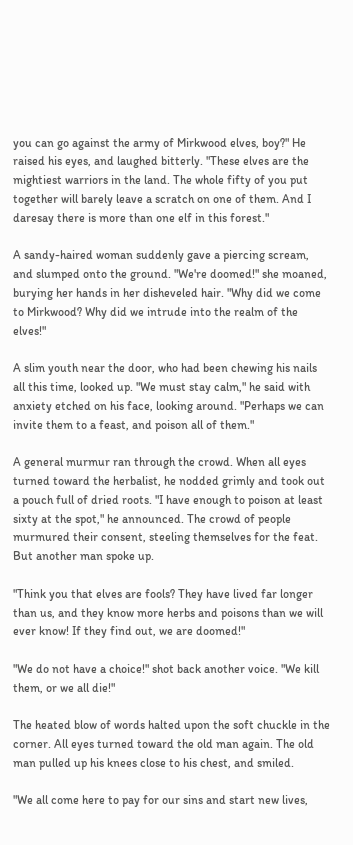you can go against the army of Mirkwood elves, boy?" He raised his eyes, and laughed bitterly. "These elves are the mightiest warriors in the land. The whole fifty of you put together will barely leave a scratch on one of them. And I daresay there is more than one elf in this forest."

A sandy-haired woman suddenly gave a piercing scream, and slumped onto the ground. "We're doomed!" she moaned, burying her hands in her disheveled hair. "Why did we come to Mirkwood? Why did we intrude into the realm of the elves!"

A slim youth near the door, who had been chewing his nails all this time, looked up. "We must stay calm," he said with anxiety etched on his face, looking around. "Perhaps we can invite them to a feast, and poison all of them."

A general murmur ran through the crowd. When all eyes turned toward the herbalist, he nodded grimly and took out a pouch full of dried roots. "I have enough to poison at least sixty at the spot," he announced. The crowd of people murmured their consent, steeling themselves for the feat. But another man spoke up.

"Think you that elves are fools? They have lived far longer than us, and they know more herbs and poisons than we will ever know! If they find out, we are doomed!"

"We do not have a choice!" shot back another voice. "We kill them, or we all die!"

The heated blow of words halted upon the soft chuckle in the corner. All eyes turned toward the old man again. The old man pulled up his knees close to his chest, and smiled.

"We all come here to pay for our sins and start new lives,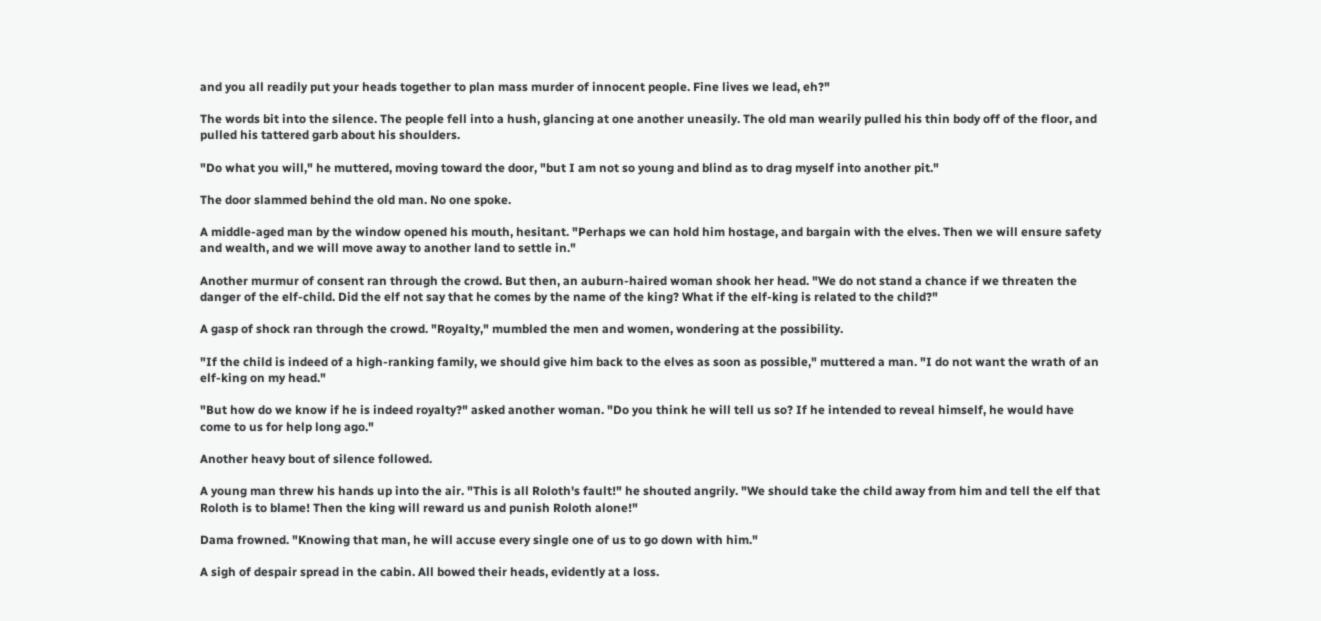and you all readily put your heads together to plan mass murder of innocent people. Fine lives we lead, eh?"

The words bit into the silence. The people fell into a hush, glancing at one another uneasily. The old man wearily pulled his thin body off of the floor, and pulled his tattered garb about his shoulders.

"Do what you will," he muttered, moving toward the door, "but I am not so young and blind as to drag myself into another pit."

The door slammed behind the old man. No one spoke.

A middle-aged man by the window opened his mouth, hesitant. "Perhaps we can hold him hostage, and bargain with the elves. Then we will ensure safety and wealth, and we will move away to another land to settle in."

Another murmur of consent ran through the crowd. But then, an auburn-haired woman shook her head. "We do not stand a chance if we threaten the danger of the elf-child. Did the elf not say that he comes by the name of the king? What if the elf-king is related to the child?"

A gasp of shock ran through the crowd. "Royalty," mumbled the men and women, wondering at the possibility.

"If the child is indeed of a high-ranking family, we should give him back to the elves as soon as possible," muttered a man. "I do not want the wrath of an elf-king on my head."

"But how do we know if he is indeed royalty?" asked another woman. "Do you think he will tell us so? If he intended to reveal himself, he would have come to us for help long ago."

Another heavy bout of silence followed.

A young man threw his hands up into the air. "This is all Roloth's fault!" he shouted angrily. "We should take the child away from him and tell the elf that Roloth is to blame! Then the king will reward us and punish Roloth alone!"

Dama frowned. "Knowing that man, he will accuse every single one of us to go down with him."

A sigh of despair spread in the cabin. All bowed their heads, evidently at a loss.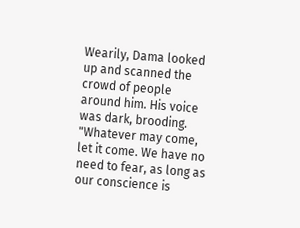Wearily, Dama looked up and scanned the crowd of people around him. His voice was dark, brooding. "Whatever may come, let it come. We have no need to fear, as long as our conscience is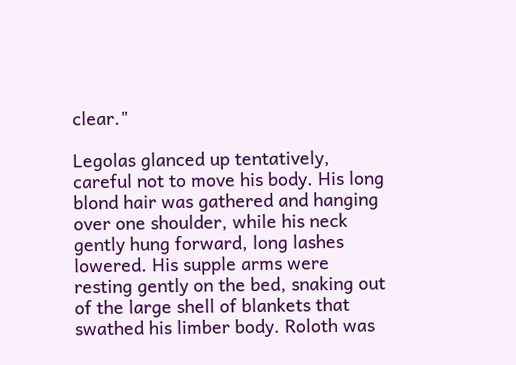clear."

Legolas glanced up tentatively, careful not to move his body. His long blond hair was gathered and hanging over one shoulder, while his neck gently hung forward, long lashes lowered. His supple arms were resting gently on the bed, snaking out of the large shell of blankets that swathed his limber body. Roloth was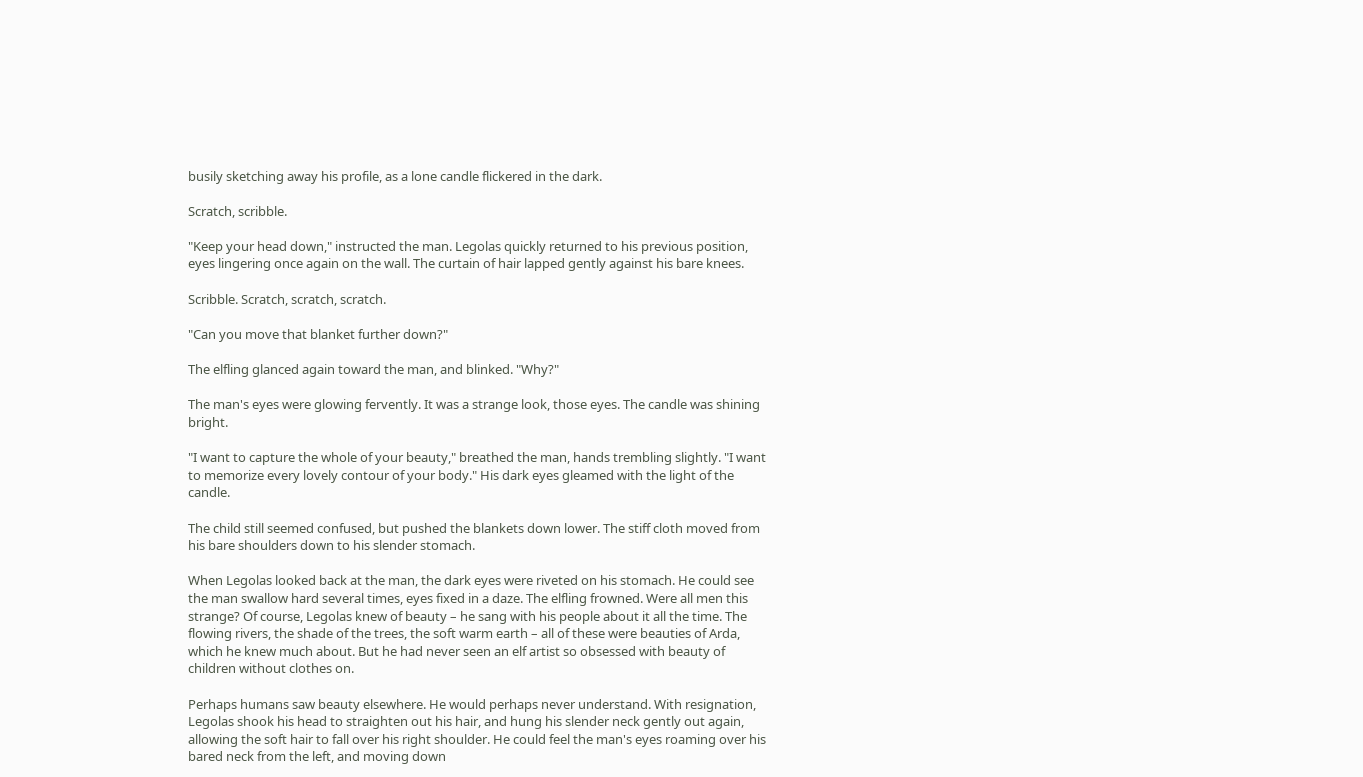busily sketching away his profile, as a lone candle flickered in the dark.

Scratch, scribble.

"Keep your head down," instructed the man. Legolas quickly returned to his previous position, eyes lingering once again on the wall. The curtain of hair lapped gently against his bare knees.

Scribble. Scratch, scratch, scratch.

"Can you move that blanket further down?"

The elfling glanced again toward the man, and blinked. "Why?"

The man's eyes were glowing fervently. It was a strange look, those eyes. The candle was shining bright.

"I want to capture the whole of your beauty," breathed the man, hands trembling slightly. "I want to memorize every lovely contour of your body." His dark eyes gleamed with the light of the candle.

The child still seemed confused, but pushed the blankets down lower. The stiff cloth moved from his bare shoulders down to his slender stomach.

When Legolas looked back at the man, the dark eyes were riveted on his stomach. He could see the man swallow hard several times, eyes fixed in a daze. The elfling frowned. Were all men this strange? Of course, Legolas knew of beauty – he sang with his people about it all the time. The flowing rivers, the shade of the trees, the soft warm earth – all of these were beauties of Arda, which he knew much about. But he had never seen an elf artist so obsessed with beauty of children without clothes on.

Perhaps humans saw beauty elsewhere. He would perhaps never understand. With resignation, Legolas shook his head to straighten out his hair, and hung his slender neck gently out again, allowing the soft hair to fall over his right shoulder. He could feel the man's eyes roaming over his bared neck from the left, and moving down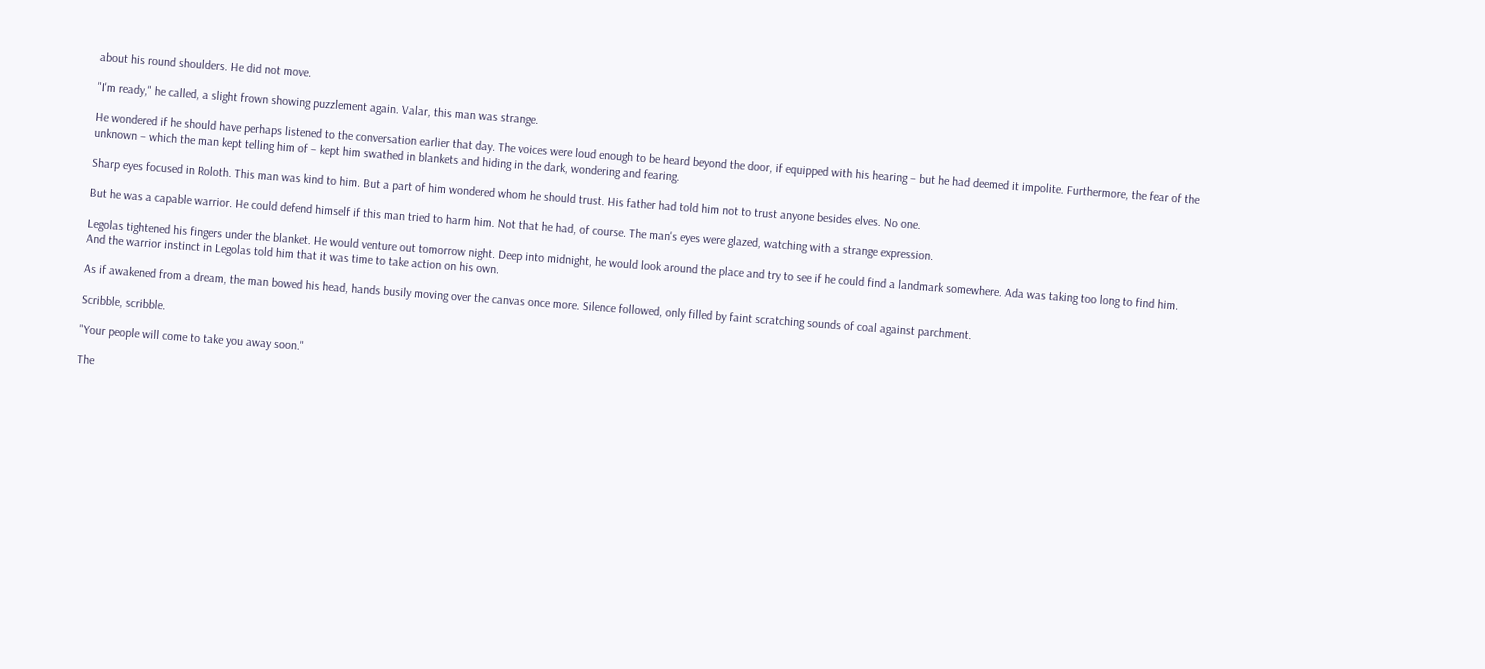about his round shoulders. He did not move.

"I'm ready," he called, a slight frown showing puzzlement again. Valar, this man was strange.

He wondered if he should have perhaps listened to the conversation earlier that day. The voices were loud enough to be heard beyond the door, if equipped with his hearing – but he had deemed it impolite. Furthermore, the fear of the unknown – which the man kept telling him of – kept him swathed in blankets and hiding in the dark, wondering and fearing.

Sharp eyes focused in Roloth. This man was kind to him. But a part of him wondered whom he should trust. His father had told him not to trust anyone besides elves. No one.

But he was a capable warrior. He could defend himself if this man tried to harm him. Not that he had, of course. The man's eyes were glazed, watching with a strange expression.

Legolas tightened his fingers under the blanket. He would venture out tomorrow night. Deep into midnight, he would look around the place and try to see if he could find a landmark somewhere. Ada was taking too long to find him. And the warrior instinct in Legolas told him that it was time to take action on his own.

As if awakened from a dream, the man bowed his head, hands busily moving over the canvas once more. Silence followed, only filled by faint scratching sounds of coal against parchment.

Scribble, scribble.

"Your people will come to take you away soon."

The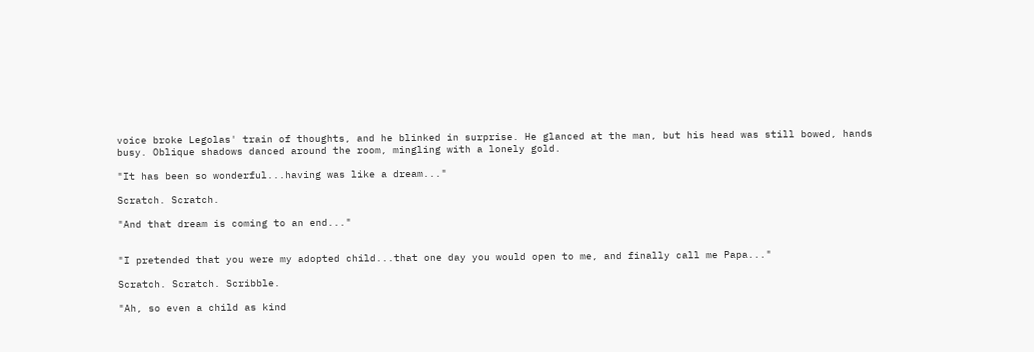voice broke Legolas' train of thoughts, and he blinked in surprise. He glanced at the man, but his head was still bowed, hands busy. Oblique shadows danced around the room, mingling with a lonely gold.

"It has been so wonderful...having was like a dream..."

Scratch. Scratch.

"And that dream is coming to an end..."


"I pretended that you were my adopted child...that one day you would open to me, and finally call me Papa..."

Scratch. Scratch. Scribble.

"Ah, so even a child as kind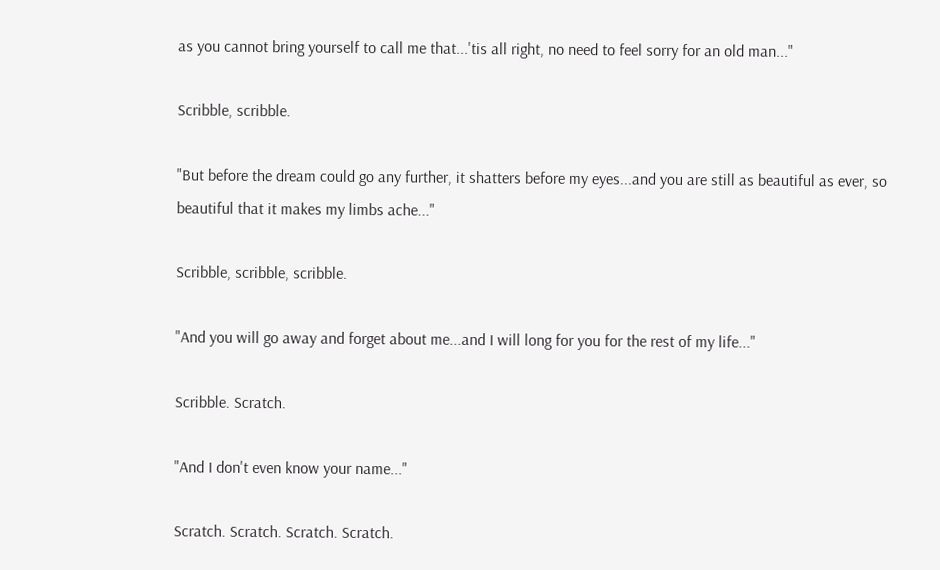as you cannot bring yourself to call me that...'tis all right, no need to feel sorry for an old man..."

Scribble, scribble.

"But before the dream could go any further, it shatters before my eyes...and you are still as beautiful as ever, so beautiful that it makes my limbs ache..."

Scribble, scribble, scribble.

"And you will go away and forget about me...and I will long for you for the rest of my life..."

Scribble. Scratch.

"And I don't even know your name..."

Scratch. Scratch. Scratch. Scratch.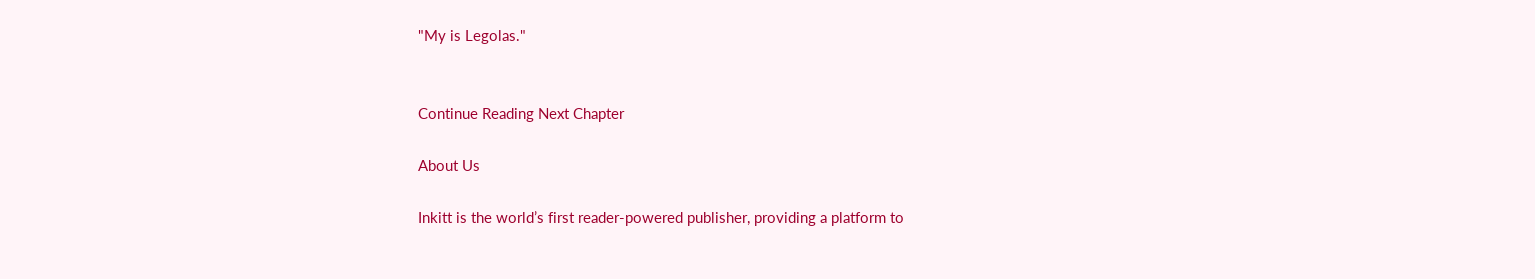"My is Legolas."


Continue Reading Next Chapter

About Us

Inkitt is the world’s first reader-powered publisher, providing a platform to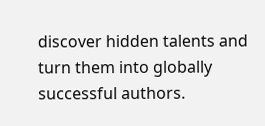discover hidden talents and turn them into globally successful authors.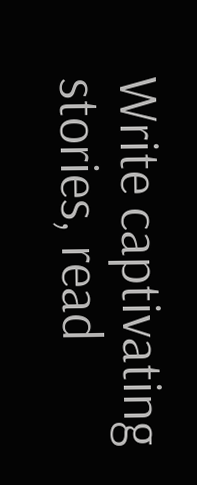Write captivating stories, read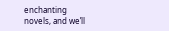enchanting novels, and we’ll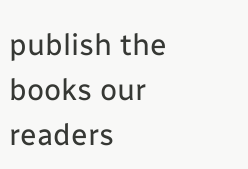publish the books our readers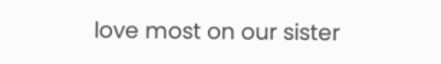love most on our sister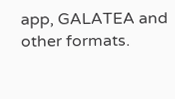app, GALATEA and other formats.